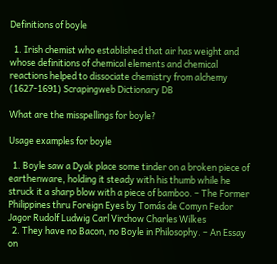Definitions of boyle

  1. Irish chemist who established that air has weight and whose definitions of chemical elements and chemical reactions helped to dissociate chemistry from alchemy (1627-1691) Scrapingweb Dictionary DB

What are the misspellings for boyle?

Usage examples for boyle

  1. Boyle saw a Dyak place some tinder on a broken piece of earthenware, holding it steady with his thumb while he struck it a sharp blow with a piece of bamboo. – The Former Philippines thru Foreign Eyes by Tomás de Comyn Fedor Jagor Rudolf Ludwig Carl Virchow Charles Wilkes
  2. They have no Bacon, no Boyle in Philosophy. – An Essay on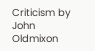Criticism by John Oldmixon